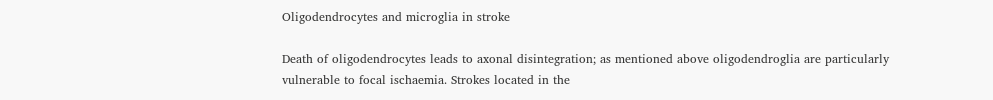Oligodendrocytes and microglia in stroke

Death of oligodendrocytes leads to axonal disintegration; as mentioned above oligodendroglia are particularly vulnerable to focal ischaemia. Strokes located in the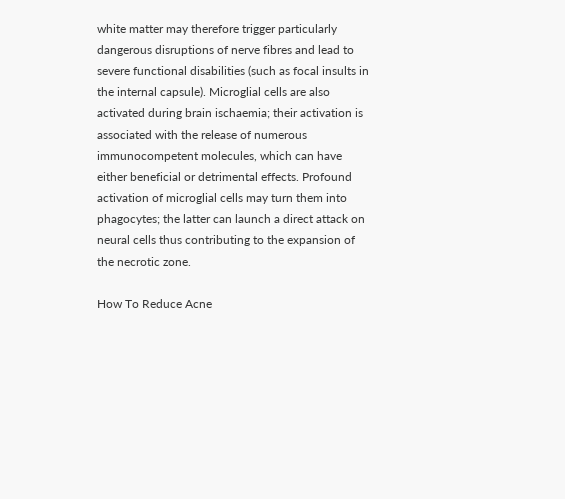white matter may therefore trigger particularly dangerous disruptions of nerve fibres and lead to severe functional disabilities (such as focal insults in the internal capsule). Microglial cells are also activated during brain ischaemia; their activation is associated with the release of numerous immunocompetent molecules, which can have either beneficial or detrimental effects. Profound activation of microglial cells may turn them into phagocytes; the latter can launch a direct attack on neural cells thus contributing to the expansion of the necrotic zone.

How To Reduce Acne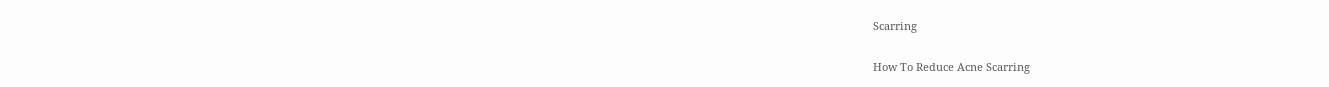Scarring

How To Reduce Acne Scarring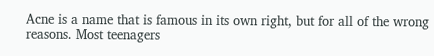Acne is a name that is famous in its own right, but for all of the wrong reasons. Most teenagers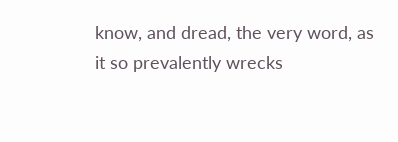know, and dread, the very word, as it so prevalently wrecks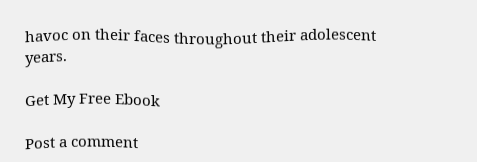havoc on their faces throughout their adolescent years.

Get My Free Ebook

Post a comment